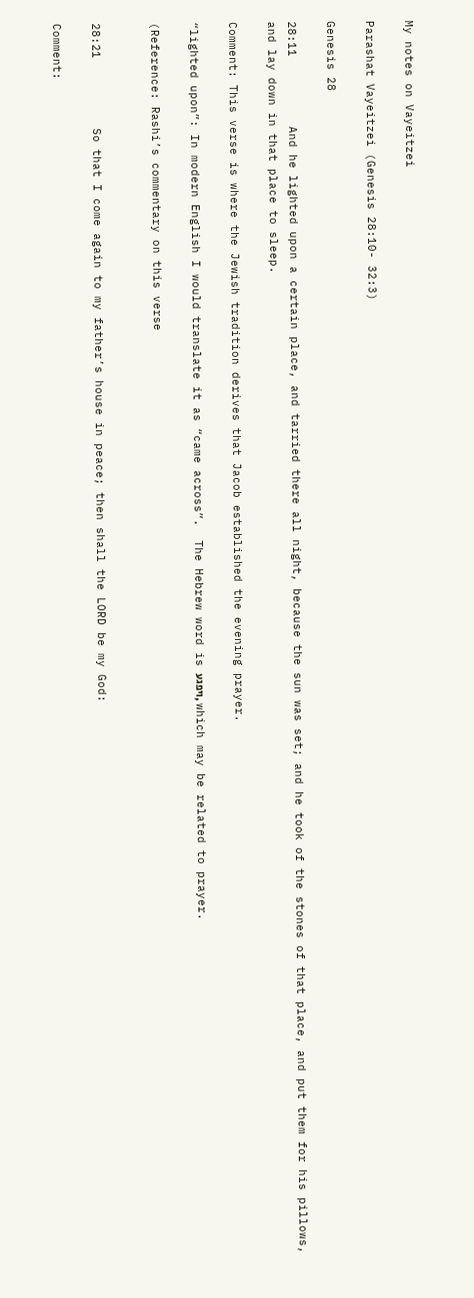My notes on Vayeitzei

Parashat Vayeitzei (Genesis 28:10- 32:3)

Genesis 28

28:11          And he lighted upon a certain place, and tarried there all night, because the sun was set; and he took of the stones of that place, and put them for his pillows, and lay down in that place to sleep.

Comment: This verse is where the Jewish tradition derives that Jacob established the evening prayer.

“lighted upon”: In modern English I would translate it as “came across”.  The Hebrew word is ויפגע, which may be related to prayer.

(Reference: Rashi’s commentary on this verse


28:21          So that I come again to my father’s house in peace; then shall the LORD be my God:

Comment: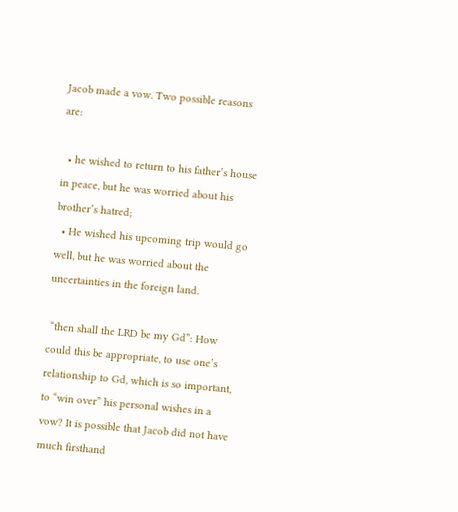Jacob made a vow. Two possible reasons are:

  • he wished to return to his father’s house in peace, but he was worried about his brother’s hatred;
  • He wished his upcoming trip would go well, but he was worried about the uncertainties in the foreign land.

 “then shall the LRD be my Gd”: How could this be appropriate, to use one’s relationship to Gd, which is so important, to “win over” his personal wishes in a vow? It is possible that Jacob did not have much firsthand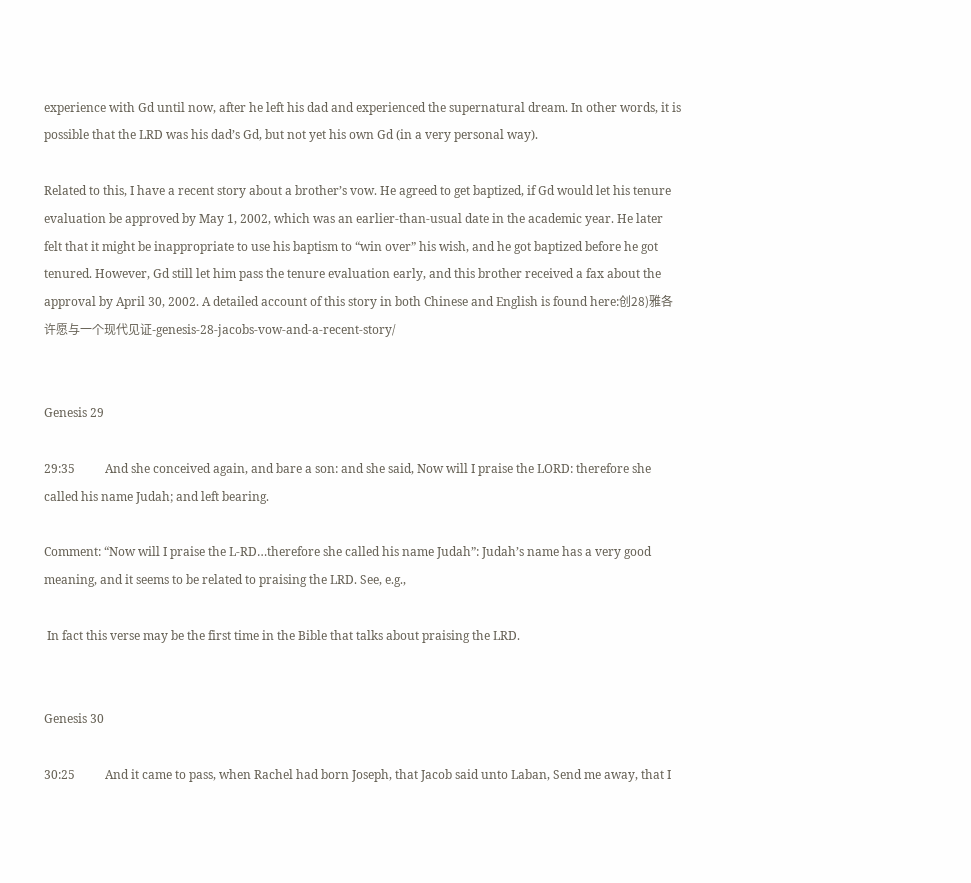experience with Gd until now, after he left his dad and experienced the supernatural dream. In other words, it is possible that the LRD was his dad’s Gd, but not yet his own Gd (in a very personal way).

Related to this, I have a recent story about a brother’s vow. He agreed to get baptized, if Gd would let his tenure evaluation be approved by May 1, 2002, which was an earlier-than-usual date in the academic year. He later felt that it might be inappropriate to use his baptism to “win over” his wish, and he got baptized before he got tenured. However, Gd still let him pass the tenure evaluation early, and this brother received a fax about the approval by April 30, 2002. A detailed account of this story in both Chinese and English is found here:创28)雅各许愿与一个现代见证-genesis-28-jacobs-vow-and-a-recent-story/


Genesis 29

29:35          And she conceived again, and bare a son: and she said, Now will I praise the LORD: therefore she called his name Judah; and left bearing.

Comment: “Now will I praise the L-RD…therefore she called his name Judah”: Judah’s name has a very good meaning, and it seems to be related to praising the LRD. See, e.g.,

 In fact this verse may be the first time in the Bible that talks about praising the LRD.


Genesis 30

30:25          And it came to pass, when Rachel had born Joseph, that Jacob said unto Laban, Send me away, that I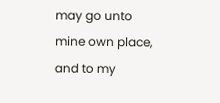may go unto mine own place, and to my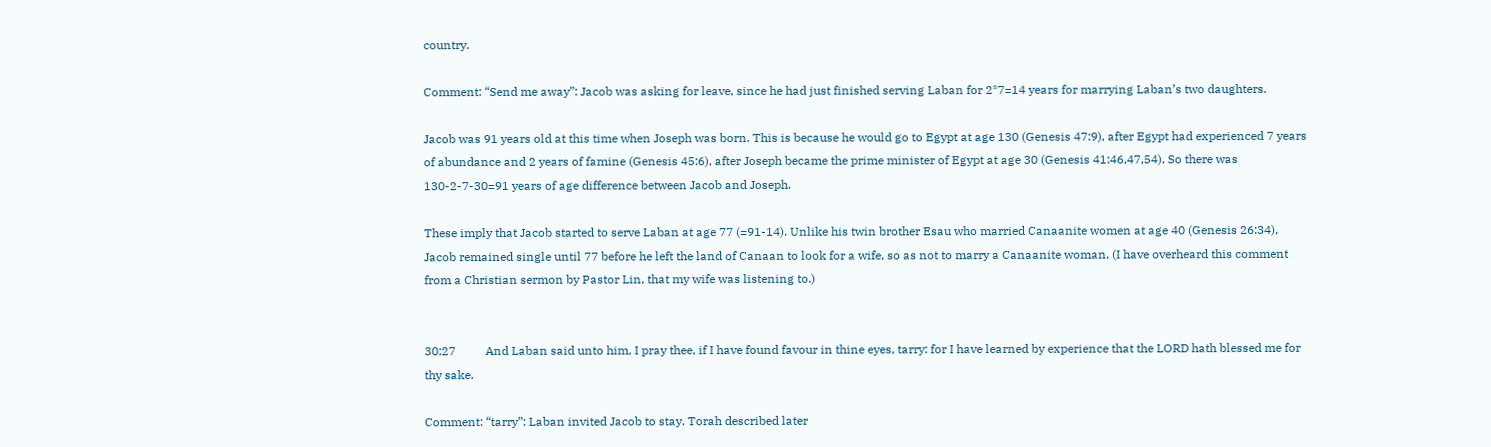country.

Comment: “Send me away”: Jacob was asking for leave, since he had just finished serving Laban for 2*7=14 years for marrying Laban’s two daughters.

Jacob was 91 years old at this time when Joseph was born. This is because he would go to Egypt at age 130 (Genesis 47:9), after Egypt had experienced 7 years of abundance and 2 years of famine (Genesis 45:6), after Joseph became the prime minister of Egypt at age 30 (Genesis 41:46,47,54). So there was 130-2-7-30=91 years of age difference between Jacob and Joseph.

These imply that Jacob started to serve Laban at age 77 (=91-14). Unlike his twin brother Esau who married Canaanite women at age 40 (Genesis 26:34), Jacob remained single until 77 before he left the land of Canaan to look for a wife, so as not to marry a Canaanite woman. (I have overheard this comment from a Christian sermon by Pastor Lin, that my wife was listening to.)


30:27          And Laban said unto him, I pray thee, if I have found favour in thine eyes, tarry: for I have learned by experience that the LORD hath blessed me for thy sake.

Comment: “tarry”: Laban invited Jacob to stay. Torah described later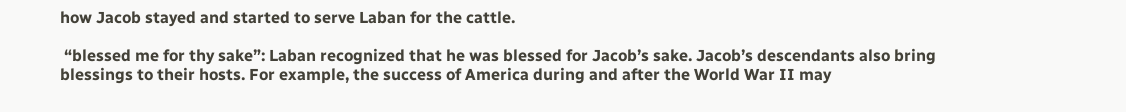how Jacob stayed and started to serve Laban for the cattle.

 “blessed me for thy sake”: Laban recognized that he was blessed for Jacob’s sake. Jacob’s descendants also bring blessings to their hosts. For example, the success of America during and after the World War II may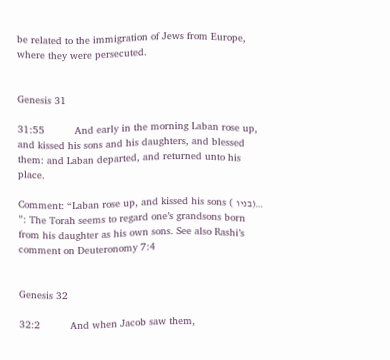be related to the immigration of Jews from Europe, where they were persecuted.


Genesis 31

31:55          And early in the morning Laban rose up, and kissed his sons and his daughters, and blessed them: and Laban departed, and returned unto his place.

Comment: “Laban rose up, and kissed his sons ( בניו)… ”: The Torah seems to regard one’s grandsons born from his daughter as his own sons. See also Rashi’s comment on Deuteronomy 7:4


Genesis 32

32:2          And when Jacob saw them,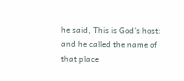he said, This is God’s host: and he called the name of that place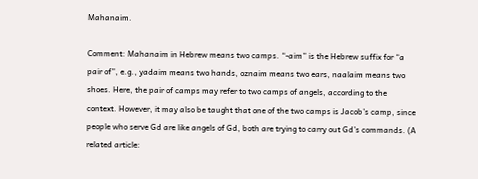Mahanaim.

Comment: Mahanaim in Hebrew means two camps. “-aim” is the Hebrew suffix for “a pair of”, e.g., yadaim means two hands, oznaim means two ears, naalaim means two shoes. Here, the pair of camps may refer to two camps of angels, according to the context. However, it may also be taught that one of the two camps is Jacob’s camp, since people who serve Gd are like angels of Gd, both are trying to carry out Gd’s commands. (A related article: